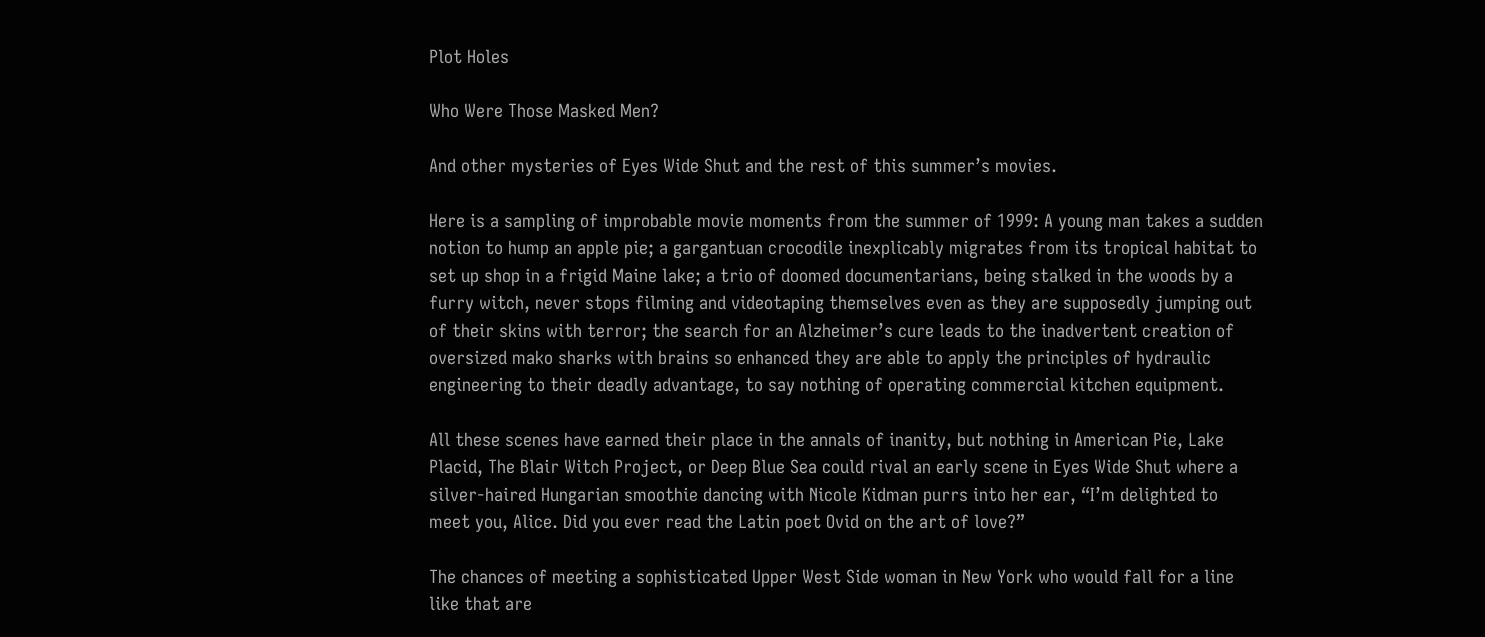Plot Holes

Who Were Those Masked Men?

And other mysteries of Eyes Wide Shut and the rest of this summer’s movies.

Here is a sampling of improbable movie moments from the summer of 1999: A young man takes a sudden notion to hump an apple pie; a gargantuan crocodile inexplicably migrates from its tropical habitat to set up shop in a frigid Maine lake; a trio of doomed documentarians, being stalked in the woods by a furry witch, never stops filming and videotaping themselves even as they are supposedly jumping out of their skins with terror; the search for an Alzheimer’s cure leads to the inadvertent creation of oversized mako sharks with brains so enhanced they are able to apply the principles of hydraulic engineering to their deadly advantage, to say nothing of operating commercial kitchen equipment.

All these scenes have earned their place in the annals of inanity, but nothing in American Pie, Lake Placid, The Blair Witch Project, or Deep Blue Sea could rival an early scene in Eyes Wide Shut where a silver-haired Hungarian smoothie dancing with Nicole Kidman purrs into her ear, “I’m delighted to meet you, Alice. Did you ever read the Latin poet Ovid on the art of love?”

The chances of meeting a sophisticated Upper West Side woman in New York who would fall for a line like that are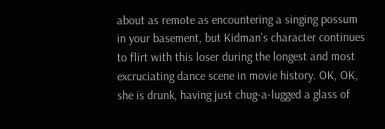about as remote as encountering a singing possum in your basement, but Kidman’s character continues to flirt with this loser during the longest and most excruciating dance scene in movie history. OK, OK, she is drunk, having just chug-a-lugged a glass of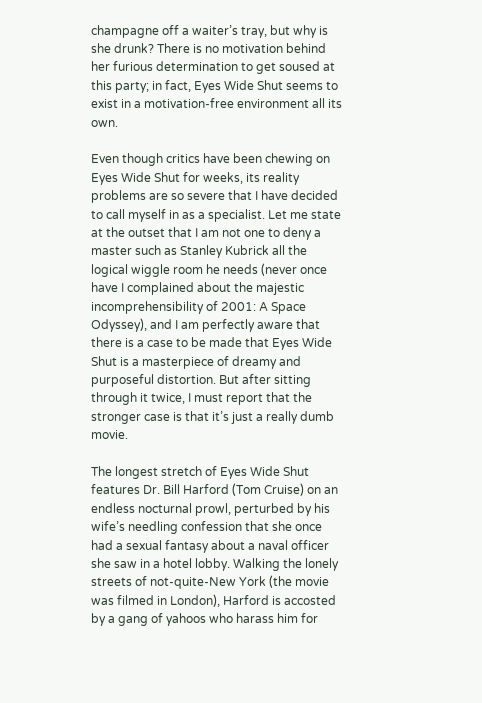champagne off a waiter’s tray, but why is she drunk? There is no motivation behind her furious determination to get soused at this party; in fact, Eyes Wide Shut seems to exist in a motivation-free environment all its own.

Even though critics have been chewing on Eyes Wide Shut for weeks, its reality problems are so severe that I have decided to call myself in as a specialist. Let me state at the outset that I am not one to deny a master such as Stanley Kubrick all the logical wiggle room he needs (never once have I complained about the majestic incomprehensibility of 2001: A Space Odyssey), and I am perfectly aware that there is a case to be made that Eyes Wide Shut is a masterpiece of dreamy and purposeful distortion. But after sitting through it twice, I must report that the stronger case is that it’s just a really dumb movie.

The longest stretch of Eyes Wide Shut features Dr. Bill Harford (Tom Cruise) on an endless nocturnal prowl, perturbed by his wife’s needling confession that she once had a sexual fantasy about a naval officer she saw in a hotel lobby. Walking the lonely streets of not-quite-New York (the movie was filmed in London), Harford is accosted by a gang of yahoos who harass him for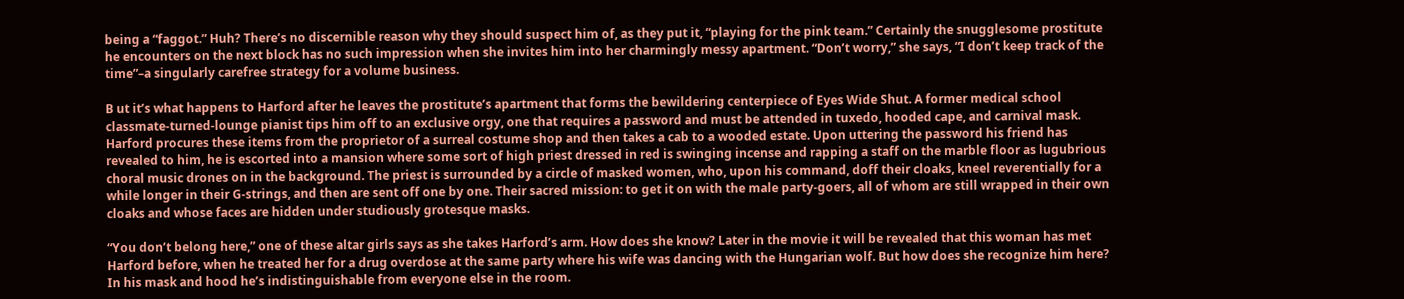being a “faggot.” Huh? There’s no discernible reason why they should suspect him of, as they put it, “playing for the pink team.” Certainly the snugglesome prostitute he encounters on the next block has no such impression when she invites him into her charmingly messy apartment. “Don’t worry,” she says, “I don’t keep track of the time”–a singularly carefree strategy for a volume business.

B ut it’s what happens to Harford after he leaves the prostitute’s apartment that forms the bewildering centerpiece of Eyes Wide Shut. A former medical school classmate-turned-lounge pianist tips him off to an exclusive orgy, one that requires a password and must be attended in tuxedo, hooded cape, and carnival mask. Harford procures these items from the proprietor of a surreal costume shop and then takes a cab to a wooded estate. Upon uttering the password his friend has revealed to him, he is escorted into a mansion where some sort of high priest dressed in red is swinging incense and rapping a staff on the marble floor as lugubrious choral music drones on in the background. The priest is surrounded by a circle of masked women, who, upon his command, doff their cloaks, kneel reverentially for a while longer in their G-strings, and then are sent off one by one. Their sacred mission: to get it on with the male party-goers, all of whom are still wrapped in their own cloaks and whose faces are hidden under studiously grotesque masks.

“You don’t belong here,” one of these altar girls says as she takes Harford’s arm. How does she know? Later in the movie it will be revealed that this woman has met Harford before, when he treated her for a drug overdose at the same party where his wife was dancing with the Hungarian wolf. But how does she recognize him here? In his mask and hood he’s indistinguishable from everyone else in the room.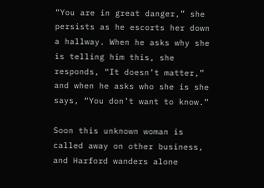“You are in great danger,” she persists as he escorts her down a hallway. When he asks why she is telling him this, she responds, “It doesn’t matter,” and when he asks who she is she says, “You don’t want to know.”

Soon this unknown woman is called away on other business, and Harford wanders alone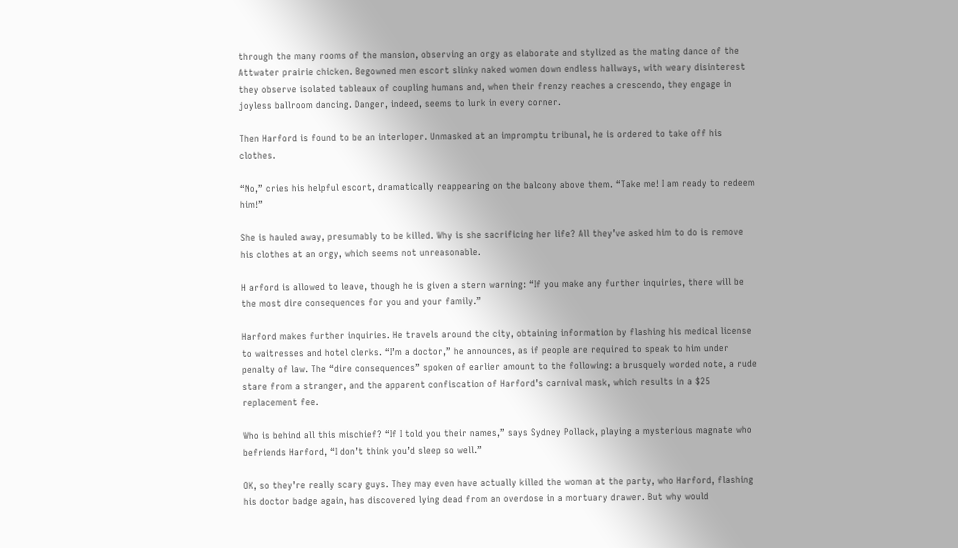through the many rooms of the mansion, observing an orgy as elaborate and stylized as the mating dance of the Attwater prairie chicken. Begowned men escort slinky naked women down endless hallways, with weary disinterest they observe isolated tableaux of coupling humans and, when their frenzy reaches a crescendo, they engage in joyless ballroom dancing. Danger, indeed, seems to lurk in every corner.

Then Harford is found to be an interloper. Unmasked at an impromptu tribunal, he is ordered to take off his clothes.

“No,” cries his helpful escort, dramatically reappearing on the balcony above them. “Take me! I am ready to redeem him!”

She is hauled away, presumably to be killed. Why is she sacrificing her life? All they’ve asked him to do is remove his clothes at an orgy, which seems not unreasonable.

H arford is allowed to leave, though he is given a stern warning: “If you make any further inquiries, there will be the most dire consequences for you and your family.”

Harford makes further inquiries. He travels around the city, obtaining information by flashing his medical license to waitresses and hotel clerks. “I’m a doctor,” he announces, as if people are required to speak to him under penalty of law. The “dire consequences” spoken of earlier amount to the following: a brusquely worded note, a rude stare from a stranger, and the apparent confiscation of Harford’s carnival mask, which results in a $25 replacement fee.

Who is behind all this mischief? “If I told you their names,” says Sydney Pollack, playing a mysterious magnate who befriends Harford, “I don’t think you’d sleep so well.”

OK, so they’re really scary guys. They may even have actually killed the woman at the party, who Harford, flashing his doctor badge again, has discovered lying dead from an overdose in a mortuary drawer. But why would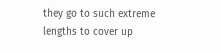they go to such extreme lengths to cover up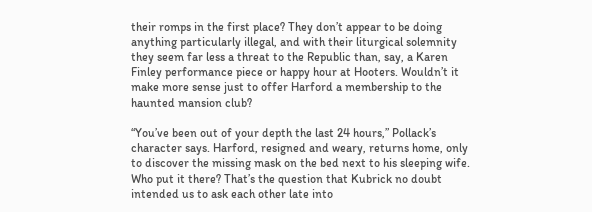their romps in the first place? They don’t appear to be doing anything particularly illegal, and with their liturgical solemnity they seem far less a threat to the Republic than, say, a Karen Finley performance piece or happy hour at Hooters. Wouldn’t it make more sense just to offer Harford a membership to the haunted mansion club?

“You’ve been out of your depth the last 24 hours,” Pollack’s character says. Harford, resigned and weary, returns home, only to discover the missing mask on the bed next to his sleeping wife. Who put it there? That’s the question that Kubrick no doubt intended us to ask each other late into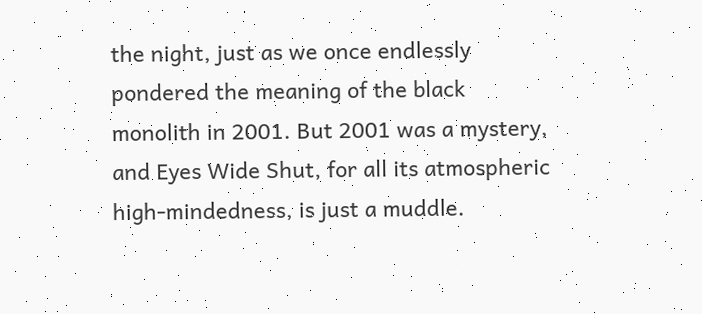the night, just as we once endlessly pondered the meaning of the black monolith in 2001. But 2001 was a mystery, and Eyes Wide Shut, for all its atmospheric high-mindedness, is just a muddle.